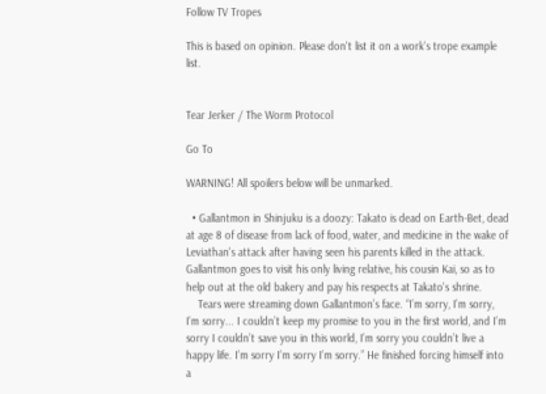Follow TV Tropes

This is based on opinion. Please don't list it on a work's trope example list.


Tear Jerker / The Worm Protocol

Go To

WARNING! All spoilers below will be unmarked.

  • Gallantmon in Shinjuku is a doozy: Takato is dead on Earth-Bet, dead at age 8 of disease from lack of food, water, and medicine in the wake of Leviathan's attack after having seen his parents killed in the attack. Gallantmon goes to visit his only living relative, his cousin Kai, so as to help out at the old bakery and pay his respects at Takato's shrine.
    Tears were streaming down Gallantmon’s face. “I’m sorry, I’m sorry, I’m sorry... I couldn’t keep my promise to you in the first world, and I’m sorry I couldn’t save you in this world, I’m sorry you couldn’t live a happy life. I’m sorry I’m sorry I’m sorry.” He finished forcing himself into a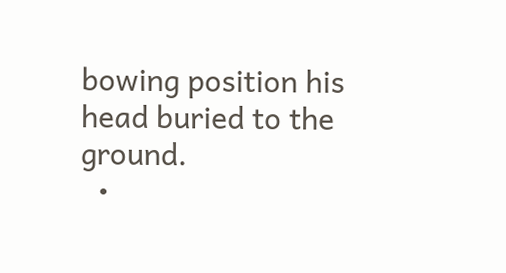bowing position his head buried to the ground.
  •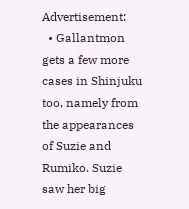Advertisement:
  • Gallantmon gets a few more cases in Shinjuku too, namely from the appearances of Suzie and Rumiko. Suzie saw her big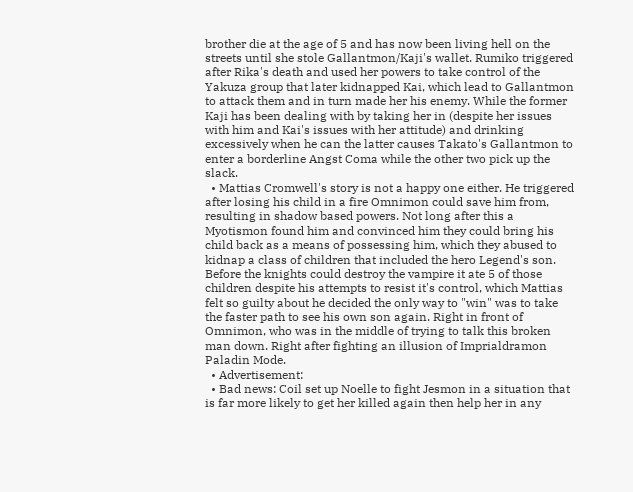brother die at the age of 5 and has now been living hell on the streets until she stole Gallantmon/Kaji's wallet. Rumiko triggered after Rika's death and used her powers to take control of the Yakuza group that later kidnapped Kai, which lead to Gallantmon to attack them and in turn made her his enemy. While the former Kaji has been dealing with by taking her in (despite her issues with him and Kai's issues with her attitude) and drinking excessively when he can the latter causes Takato's Gallantmon to enter a borderline Angst Coma while the other two pick up the slack.
  • Mattias Cromwell's story is not a happy one either. He triggered after losing his child in a fire Omnimon could save him from, resulting in shadow based powers. Not long after this a Myotismon found him and convinced him they could bring his child back as a means of possessing him, which they abused to kidnap a class of children that included the hero Legend's son. Before the knights could destroy the vampire it ate 5 of those children despite his attempts to resist it's control, which Mattias felt so guilty about he decided the only way to "win" was to take the faster path to see his own son again. Right in front of Omnimon, who was in the middle of trying to talk this broken man down. Right after fighting an illusion of Imprialdramon Paladin Mode.
  • Advertisement:
  • Bad news: Coil set up Noelle to fight Jesmon in a situation that is far more likely to get her killed again then help her in any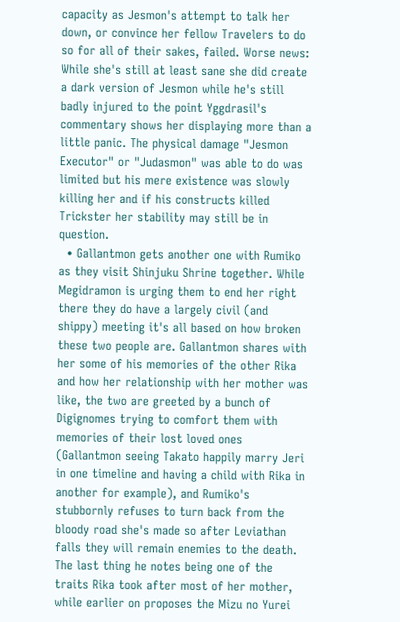capacity as Jesmon's attempt to talk her down, or convince her fellow Travelers to do so for all of their sakes, failed. Worse news: While she's still at least sane she did create a dark version of Jesmon while he's still badly injured to the point Yggdrasil's commentary shows her displaying more than a little panic. The physical damage "Jesmon Executor" or "Judasmon" was able to do was limited but his mere existence was slowly killing her and if his constructs killed Trickster her stability may still be in question.
  • Gallantmon gets another one with Rumiko as they visit Shinjuku Shrine together. While Megidramon is urging them to end her right there they do have a largely civil (and shippy) meeting it's all based on how broken these two people are. Gallantmon shares with her some of his memories of the other Rika and how her relationship with her mother was like, the two are greeted by a bunch of Digignomes trying to comfort them with memories of their lost loved ones (Gallantmon seeing Takato happily marry Jeri in one timeline and having a child with Rika in another for example), and Rumiko's stubbornly refuses to turn back from the bloody road she's made so after Leviathan falls they will remain enemies to the death. The last thing he notes being one of the traits Rika took after most of her mother, while earlier on proposes the Mizu no Yurei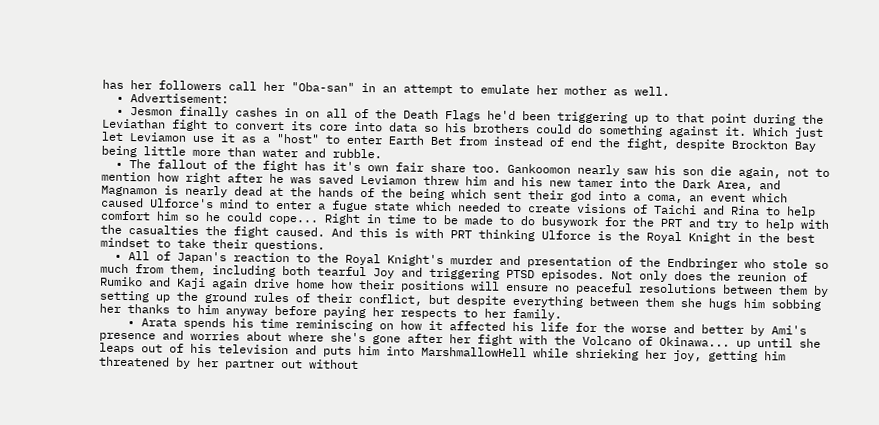has her followers call her "Oba-san" in an attempt to emulate her mother as well.
  • Advertisement:
  • Jesmon finally cashes in on all of the Death Flags he'd been triggering up to that point during the Leviathan fight to convert its core into data so his brothers could do something against it. Which just let Leviamon use it as a "host" to enter Earth Bet from instead of end the fight, despite Brockton Bay being little more than water and rubble.
  • The fallout of the fight has it's own fair share too. Gankoomon nearly saw his son die again, not to mention how right after he was saved Leviamon threw him and his new tamer into the Dark Area, and Magnamon is nearly dead at the hands of the being which sent their god into a coma, an event which caused Ulforce's mind to enter a fugue state which needed to create visions of Taichi and Rina to help comfort him so he could cope... Right in time to be made to do busywork for the PRT and try to help with the casualties the fight caused. And this is with PRT thinking Ulforce is the Royal Knight in the best mindset to take their questions.
  • All of Japan's reaction to the Royal Knight's murder and presentation of the Endbringer who stole so much from them, including both tearful Joy and triggering PTSD episodes. Not only does the reunion of Rumiko and Kaji again drive home how their positions will ensure no peaceful resolutions between them by setting up the ground rules of their conflict, but despite everything between them she hugs him sobbing her thanks to him anyway before paying her respects to her family.
    • Arata spends his time reminiscing on how it affected his life for the worse and better by Ami's presence and worries about where she's gone after her fight with the Volcano of Okinawa... up until she leaps out of his television and puts him into MarshmallowHell while shrieking her joy, getting him threatened by her partner out without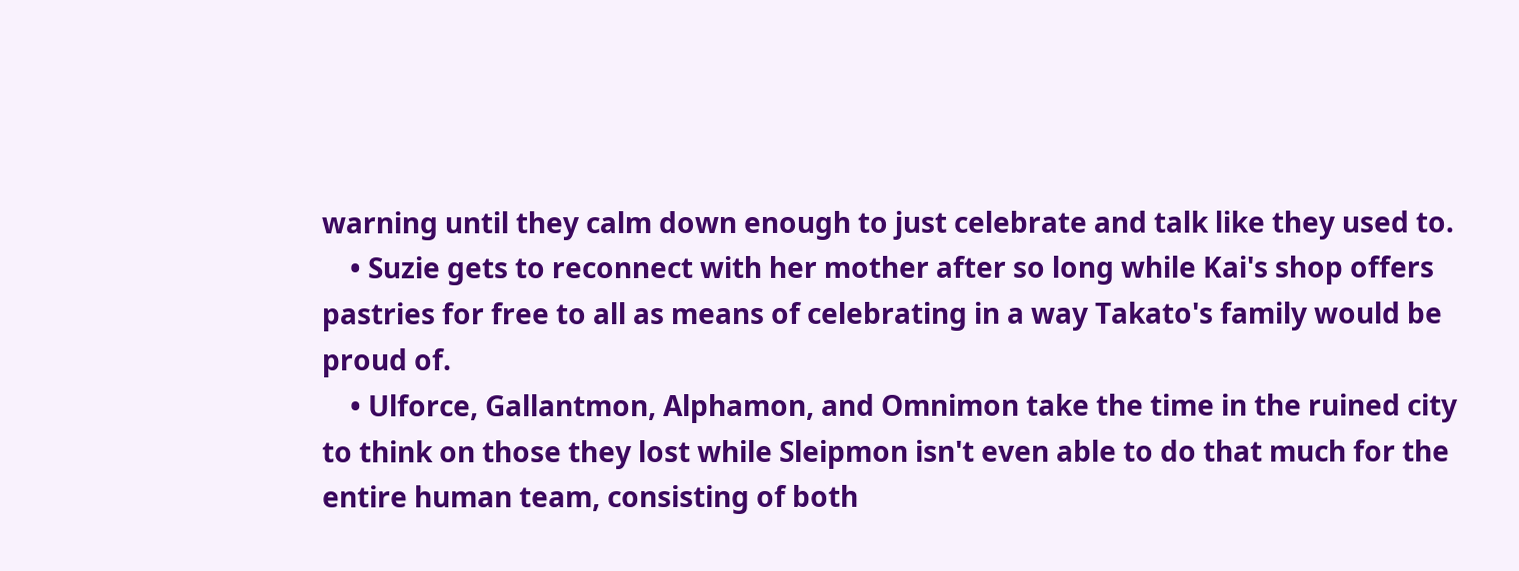warning until they calm down enough to just celebrate and talk like they used to.
    • Suzie gets to reconnect with her mother after so long while Kai's shop offers pastries for free to all as means of celebrating in a way Takato's family would be proud of.
    • Ulforce, Gallantmon, Alphamon, and Omnimon take the time in the ruined city to think on those they lost while Sleipmon isn't even able to do that much for the entire human team, consisting of both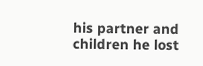his partner and children he lost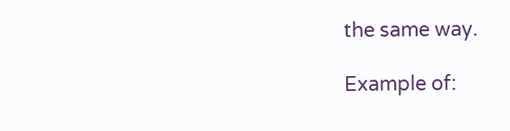the same way.

Example of: